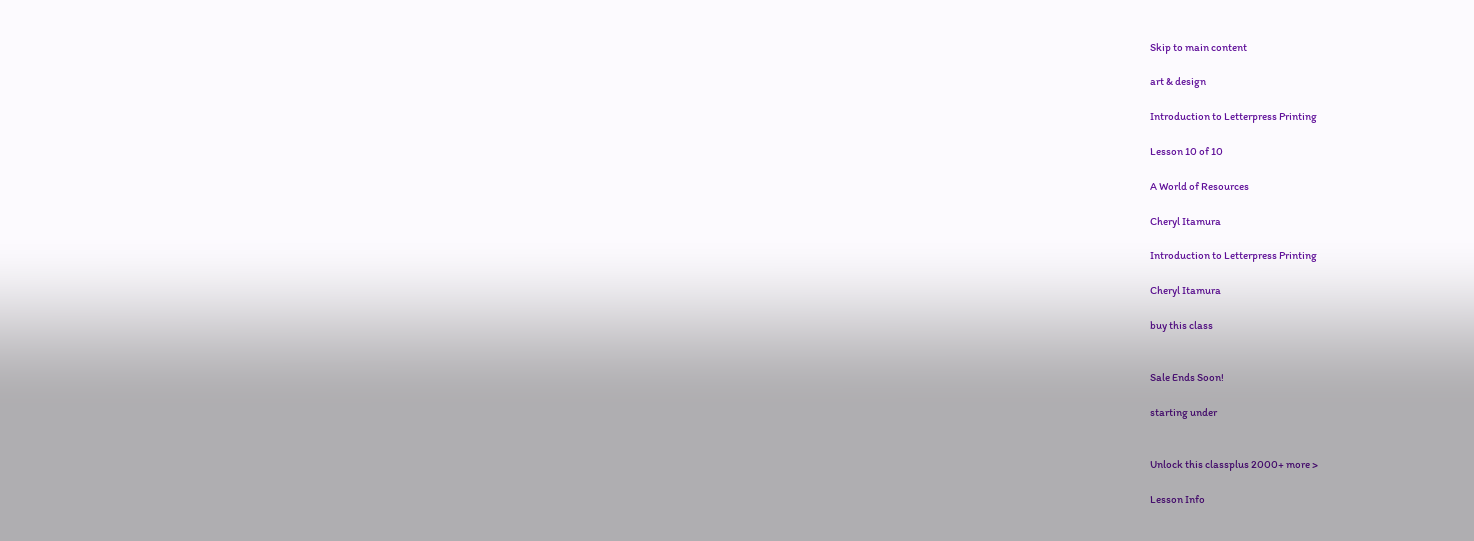Skip to main content

art & design

Introduction to Letterpress Printing

Lesson 10 of 10

A World of Resources

Cheryl Itamura

Introduction to Letterpress Printing

Cheryl Itamura

buy this class


Sale Ends Soon!

starting under


Unlock this classplus 2000+ more >

Lesson Info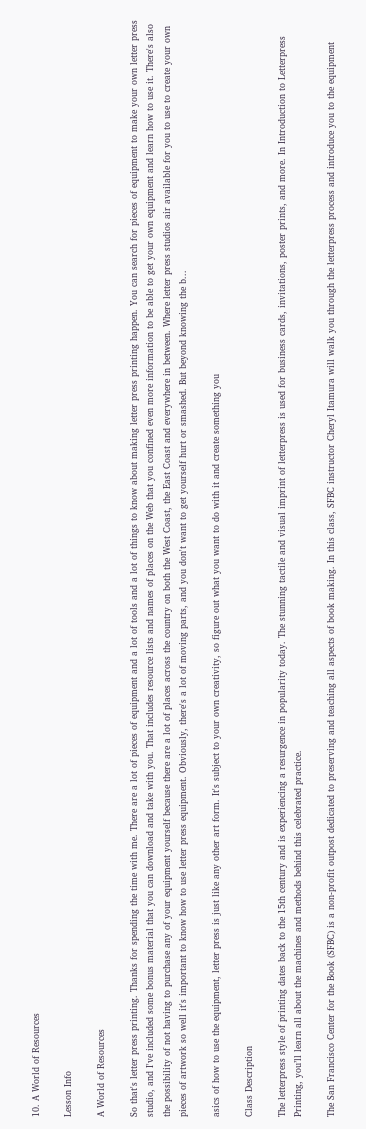10. A World of Resources

Lesson Info

A World of Resources

So that's letter press printing. Thanks for spending the time with me. There are a lot of pieces of equipment and a lot of tools and a lot of things to know about making letter press printing happen. You can search for pieces of equipment to make your own letter press studio, and I've included some bonus material that you can download and take with you. That includes resource lists and names of places on the Web that you confined even more information to be able to get your own equipment and learn how to use it. There's also the possibility of not having to purchase any of your equipment yourself because there are a lot of places across the country on both the West Coast, the East Coast and everywhere in between. Where letter press studios air available for you to use to create your own pieces of artwork so well it's important to know how to use letter press equipment. Obviously, there's a lot of moving parts, and you don't want to get yourself hurt or smashed. But beyond knowing the b...

asics of how to use the equipment, letter press is just like any other art form. It's subject to your own creativity, so figure out what you want to do with it and create something you

Class Description

The letterpress style of printing dates back to the 15th century and is experiencing a resurgence in popularity today. The stunning tactile and visual imprint of letterpress is used for business cards, invitations, poster prints, and more. In Introduction to Letterpress Printing, you’ll learn all about the machines and methods behind this celebrated practice.

The San Francisco Center for the Book (SFBC) is a non-profit outpost dedicated to preserving and teaching all aspects of book making. In this class, SFBC instructor Cheryl Itamura will walk you through the letterpress process and introduce you to the equipment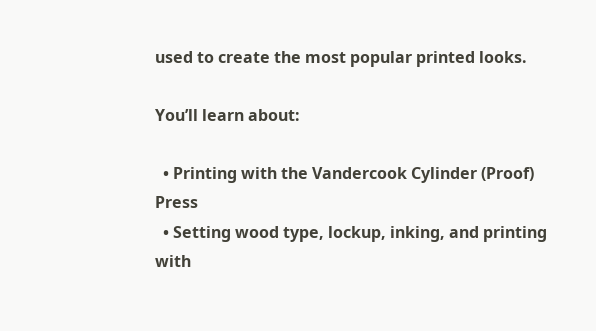used to create the most popular printed looks.

You’ll learn about:

  • Printing with the Vandercook Cylinder (Proof) Press
  • Setting wood type, lockup, inking, and printing with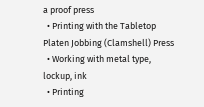a proof press
  • Printing with the Tabletop Platen Jobbing (Clamshell) Press
  • Working with metal type, lockup, ink
  • Printing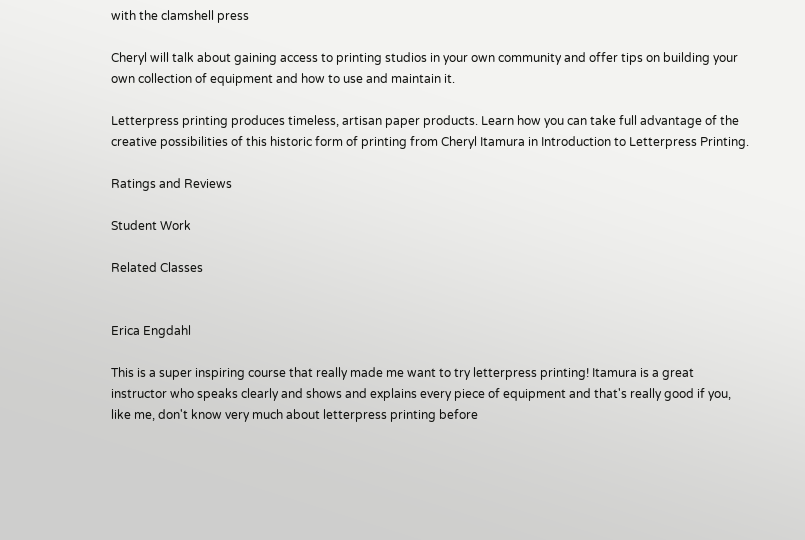with the clamshell press

Cheryl will talk about gaining access to printing studios in your own community and offer tips on building your own collection of equipment and how to use and maintain it.

Letterpress printing produces timeless, artisan paper products. Learn how you can take full advantage of the creative possibilities of this historic form of printing from Cheryl Itamura in Introduction to Letterpress Printing.

Ratings and Reviews

Student Work

Related Classes


Erica Engdahl

This is a super inspiring course that really made me want to try letterpress printing! Itamura is a great instructor who speaks clearly and shows and explains every piece of equipment and that's really good if you, like me, don't know very much about letterpress printing before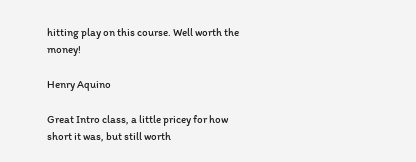hitting play on this course. Well worth the money!

Henry Aquino

Great Intro class, a little pricey for how short it was, but still worth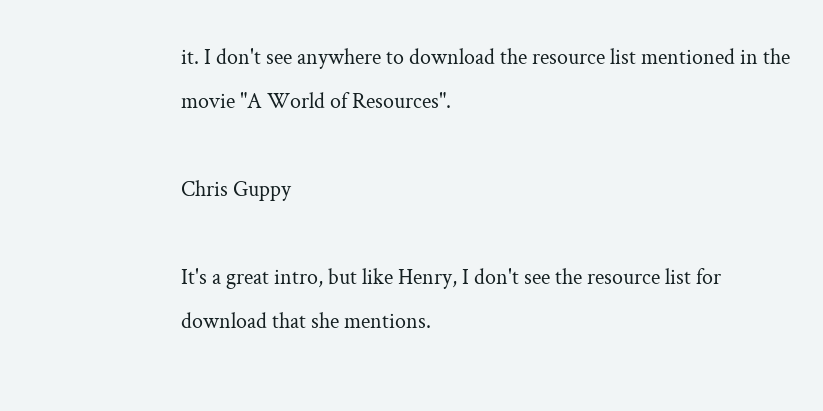it. I don't see anywhere to download the resource list mentioned in the movie "A World of Resources".

Chris Guppy

It's a great intro, but like Henry, I don't see the resource list for download that she mentions.